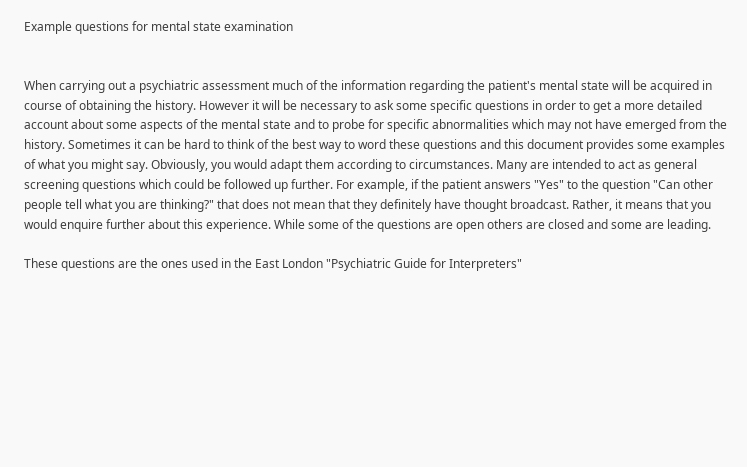Example questions for mental state examination


When carrying out a psychiatric assessment much of the information regarding the patient's mental state will be acquired in course of obtaining the history. However it will be necessary to ask some specific questions in order to get a more detailed account about some aspects of the mental state and to probe for specific abnormalities which may not have emerged from the history. Sometimes it can be hard to think of the best way to word these questions and this document provides some examples of what you might say. Obviously, you would adapt them according to circumstances. Many are intended to act as general screening questions which could be followed up further. For example, if the patient answers "Yes" to the question "Can other people tell what you are thinking?" that does not mean that they definitely have thought broadcast. Rather, it means that you would enquire further about this experience. While some of the questions are open others are closed and some are leading.

These questions are the ones used in the East London "Psychiatric Guide for Interpreters"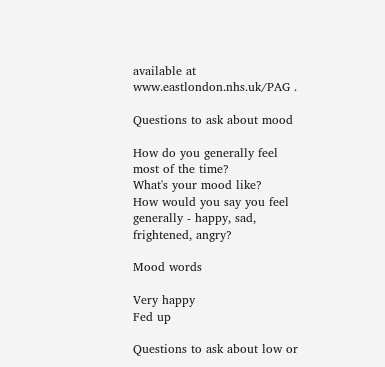available at www.eastlondon.nhs.uk/PAG .

Questions to ask about mood

How do you generally feel most of the time?
What's your mood like?
How would you say you feel generally - happy, sad, frightened, angry?

Mood words

Very happy
Fed up

Questions to ask about low or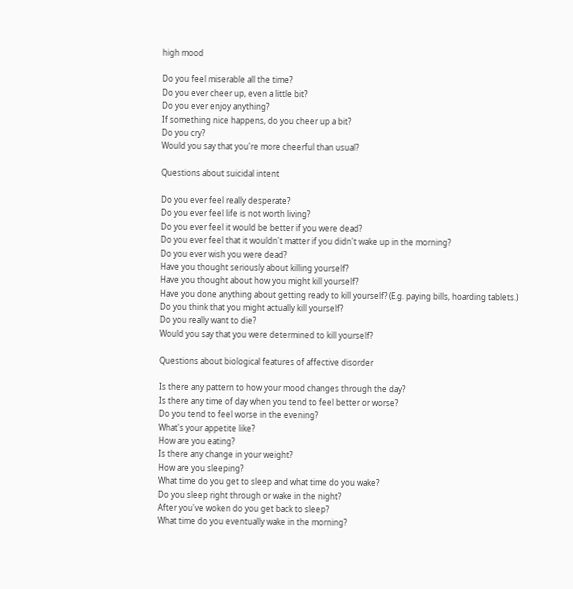high mood

Do you feel miserable all the time?
Do you ever cheer up, even a little bit?
Do you ever enjoy anything?
If something nice happens, do you cheer up a bit?
Do you cry?
Would you say that you're more cheerful than usual?

Questions about suicidal intent

Do you ever feel really desperate?
Do you ever feel life is not worth living?
Do you ever feel it would be better if you were dead?
Do you ever feel that it wouldn't matter if you didn't wake up in the morning?
Do you ever wish you were dead?
Have you thought seriously about killing yourself?
Have you thought about how you might kill yourself?
Have you done anything about getting ready to kill yourself? (E.g. paying bills, hoarding tablets.)
Do you think that you might actually kill yourself?
Do you really want to die?
Would you say that you were determined to kill yourself?

Questions about biological features of affective disorder

Is there any pattern to how your mood changes through the day?
Is there any time of day when you tend to feel better or worse?
Do you tend to feel worse in the evening?
What's your appetite like?
How are you eating?
Is there any change in your weight?
How are you sleeping?
What time do you get to sleep and what time do you wake?
Do you sleep right through or wake in the night?
After you've woken do you get back to sleep?
What time do you eventually wake in the morning?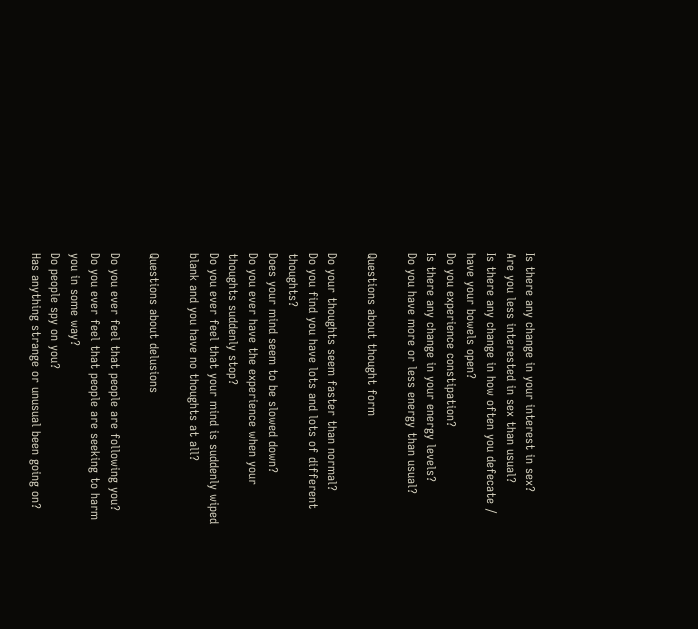Is there any change in your interest in sex?
Are you less interested in sex than usual?
Is there any change in how often you defecate / have your bowels open?
Do you experience constipation?
Is there any change in your energy levels?
Do you have more or less energy than usual?

Questions about thought form

Do your thoughts seem faster than normal?
Do you find you have lots and lots of different thoughts?
Does your mind seem to be slowed down?
Do you ever have the experience when your thoughts suddenly stop?
Do you ever feel that your mind is suddenly wiped blank and you have no thoughts at all?

Questions about delusions

Do you ever feel that people are following you?
Do you ever feel that people are seeking to harm you in some way?
Do people spy on you?
Has anything strange or unusual been going on?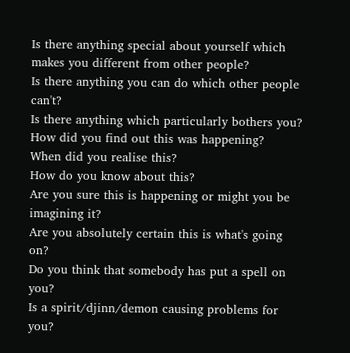Is there anything special about yourself which makes you different from other people?
Is there anything you can do which other people can't?
Is there anything which particularly bothers you?
How did you find out this was happening?
When did you realise this?
How do you know about this?
Are you sure this is happening or might you be imagining it?
Are you absolutely certain this is what's going on?
Do you think that somebody has put a spell on you?
Is a spirit/djinn/demon causing problems for you?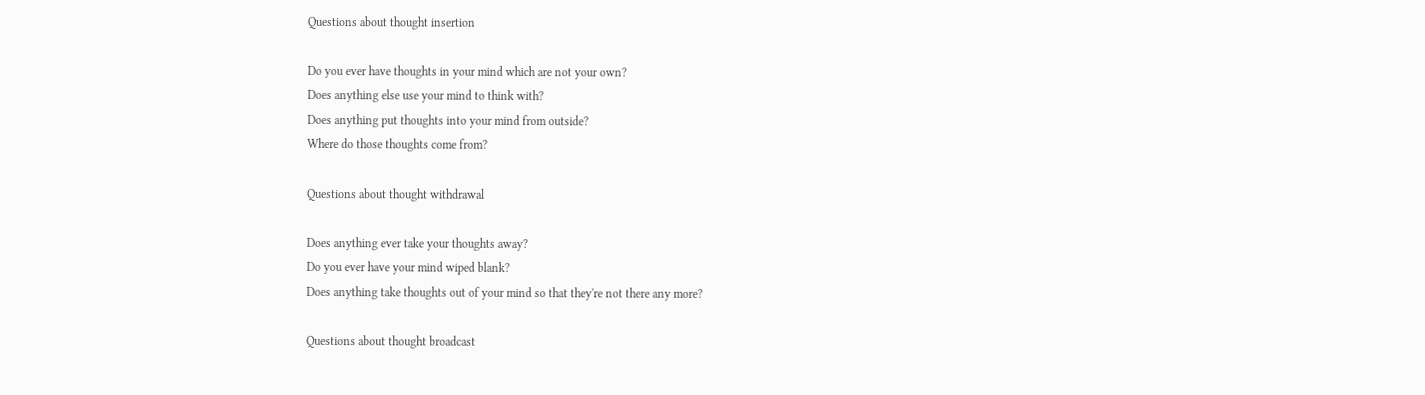Questions about thought insertion

Do you ever have thoughts in your mind which are not your own?
Does anything else use your mind to think with?
Does anything put thoughts into your mind from outside?
Where do those thoughts come from?

Questions about thought withdrawal

Does anything ever take your thoughts away?
Do you ever have your mind wiped blank?
Does anything take thoughts out of your mind so that they're not there any more?

Questions about thought broadcast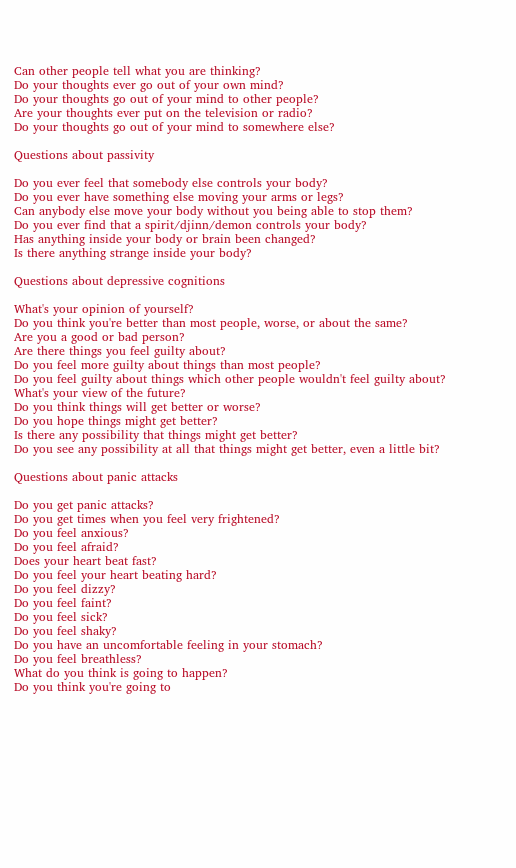Can other people tell what you are thinking?
Do your thoughts ever go out of your own mind?
Do your thoughts go out of your mind to other people?
Are your thoughts ever put on the television or radio?
Do your thoughts go out of your mind to somewhere else?

Questions about passivity

Do you ever feel that somebody else controls your body?
Do you ever have something else moving your arms or legs?
Can anybody else move your body without you being able to stop them?
Do you ever find that a spirit/djinn/demon controls your body?
Has anything inside your body or brain been changed?
Is there anything strange inside your body?

Questions about depressive cognitions

What's your opinion of yourself?
Do you think you're better than most people, worse, or about the same?
Are you a good or bad person?
Are there things you feel guilty about?
Do you feel more guilty about things than most people?
Do you feel guilty about things which other people wouldn't feel guilty about?
What's your view of the future?
Do you think things will get better or worse?
Do you hope things might get better?
Is there any possibility that things might get better?
Do you see any possibility at all that things might get better, even a little bit?

Questions about panic attacks

Do you get panic attacks?
Do you get times when you feel very frightened?
Do you feel anxious?
Do you feel afraid?
Does your heart beat fast?
Do you feel your heart beating hard?
Do you feel dizzy?
Do you feel faint?
Do you feel sick?
Do you feel shaky?
Do you have an uncomfortable feeling in your stomach?
Do you feel breathless?
What do you think is going to happen?
Do you think you're going to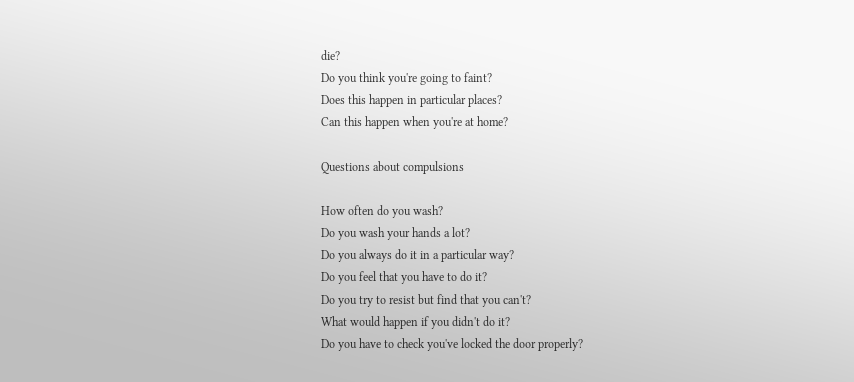die?
Do you think you're going to faint?
Does this happen in particular places?
Can this happen when you're at home?

Questions about compulsions

How often do you wash?
Do you wash your hands a lot?
Do you always do it in a particular way?
Do you feel that you have to do it?
Do you try to resist but find that you can't?
What would happen if you didn't do it?
Do you have to check you've locked the door properly?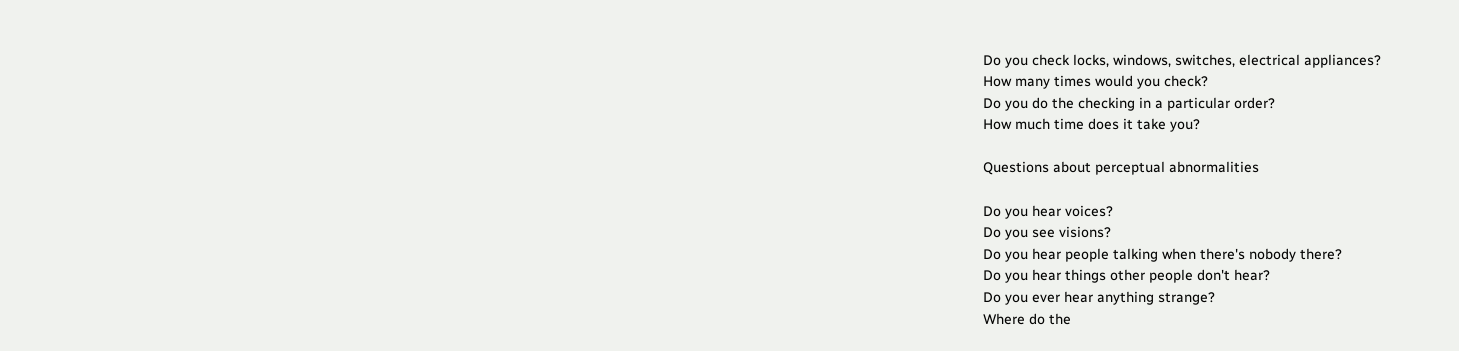Do you check locks, windows, switches, electrical appliances?
How many times would you check?
Do you do the checking in a particular order?
How much time does it take you?

Questions about perceptual abnormalities

Do you hear voices?
Do you see visions?
Do you hear people talking when there's nobody there?
Do you hear things other people don't hear?
Do you ever hear anything strange?
Where do the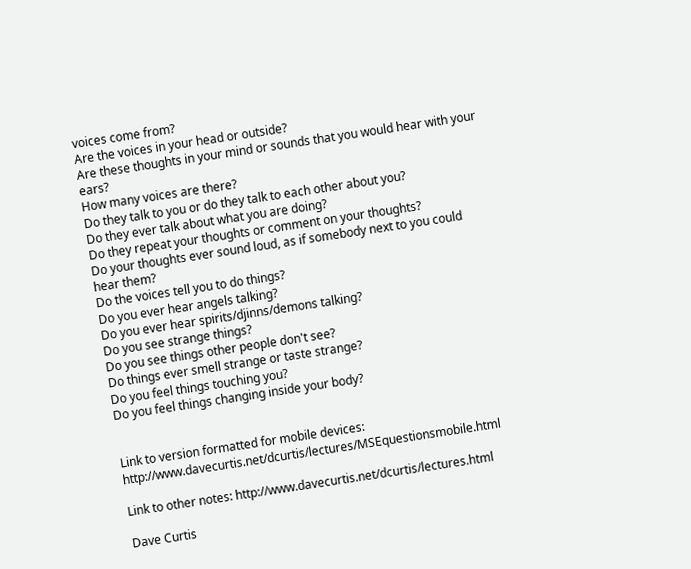voices come from?
Are the voices in your head or outside?
Are these thoughts in your mind or sounds that you would hear with your ears?
How many voices are there?
Do they talk to you or do they talk to each other about you?
Do they ever talk about what you are doing?
Do they repeat your thoughts or comment on your thoughts?
Do your thoughts ever sound loud, as if somebody next to you could hear them?
Do the voices tell you to do things?
Do you ever hear angels talking?
Do you ever hear spirits/djinns/demons talking?
Do you see strange things?
Do you see things other people don't see?
Do things ever smell strange or taste strange?
Do you feel things touching you?
Do you feel things changing inside your body?


Link to version formatted for mobile devices: http://www.davecurtis.net/dcurtis/lectures/MSEquestionsmobile.html

Link to other notes: http://www.davecurtis.net/dcurtis/lectures.html

Dave Curtis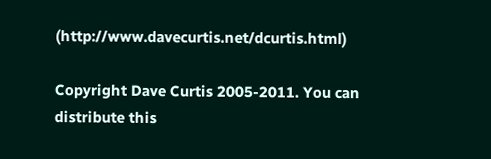(http://www.davecurtis.net/dcurtis.html)

Copyright Dave Curtis 2005-2011. You can distribute this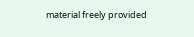material freely provided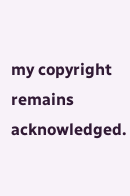my copyright remains acknowledged.